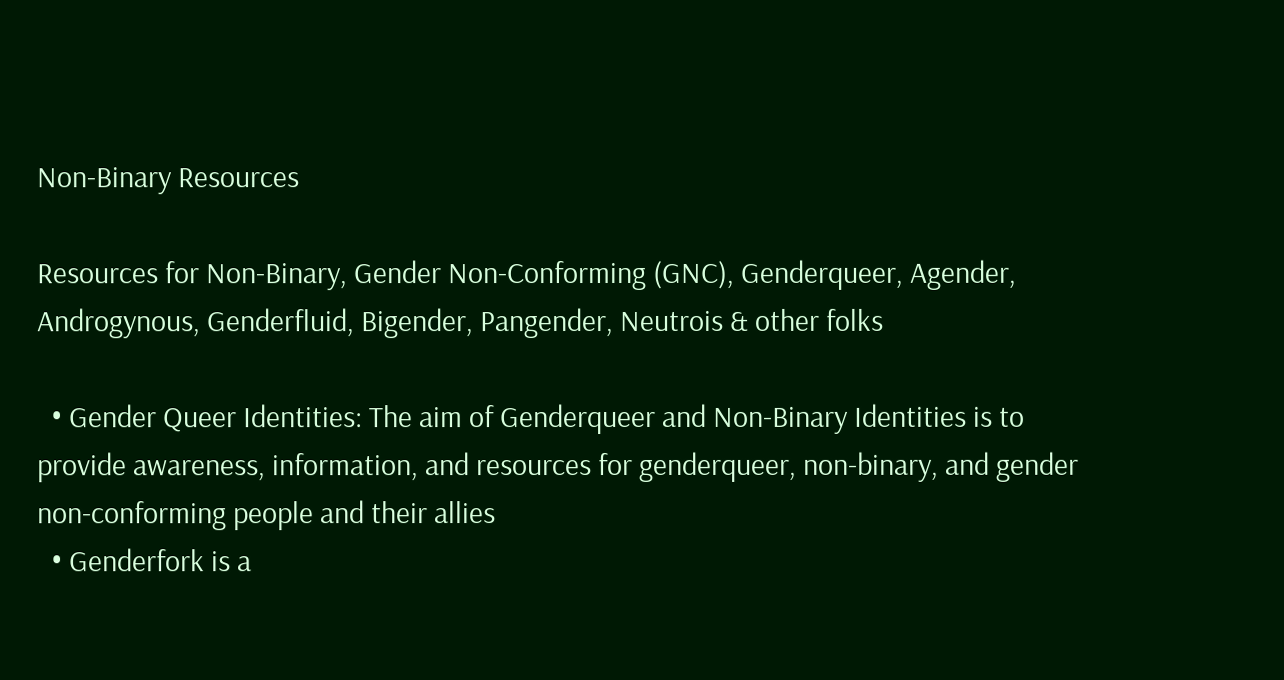Non-Binary Resources

Resources for Non-Binary, Gender Non-Conforming (GNC), Genderqueer, Agender, Androgynous, Genderfluid, Bigender, Pangender, Neutrois & other folks

  • Gender Queer Identities: The aim of Genderqueer and Non-Binary Identities is to provide awareness, information, and resources for genderqueer, non-binary, and gender non-conforming people and their allies
  • Genderfork is a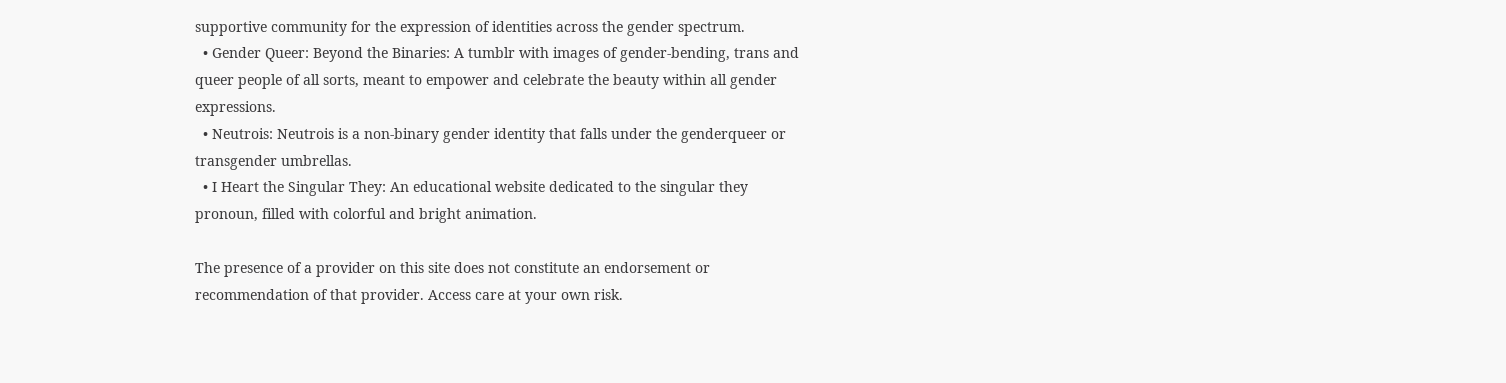supportive community for the expression of identities across the gender spectrum.
  • Gender Queer: Beyond the Binaries: A tumblr with images of gender-bending, trans and queer people of all sorts, meant to empower and celebrate the beauty within all gender expressions.
  • Neutrois: Neutrois is a non-binary gender identity that falls under the genderqueer or transgender umbrellas.
  • I Heart the Singular They: An educational website dedicated to the singular they pronoun, filled with colorful and bright animation.

The presence of a provider on this site does not constitute an endorsement or recommendation of that provider. Access care at your own risk.